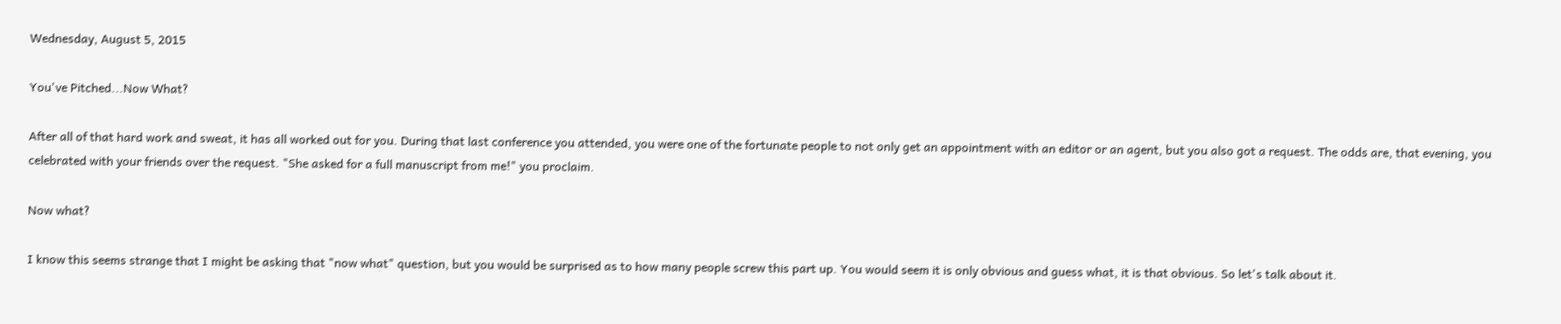Wednesday, August 5, 2015

You've Pitched...Now What?

After all of that hard work and sweat, it has all worked out for you. During that last conference you attended, you were one of the fortunate people to not only get an appointment with an editor or an agent, but you also got a request. The odds are, that evening, you celebrated with your friends over the request. "She asked for a full manuscript from me!" you proclaim.

Now what?

I know this seems strange that I might be asking that "now what" question, but you would be surprised as to how many people screw this part up. You would seem it is only obvious and guess what, it is that obvious. So let's talk about it.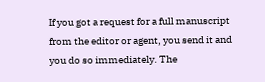If you got a request for a full manuscript from the editor or agent, you send it and you do so immediately. The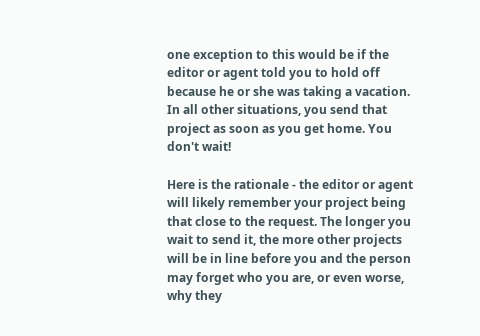one exception to this would be if the editor or agent told you to hold off because he or she was taking a vacation. In all other situations, you send that project as soon as you get home. You don't wait!

Here is the rationale - the editor or agent will likely remember your project being that close to the request. The longer you wait to send it, the more other projects will be in line before you and the person may forget who you are, or even worse, why they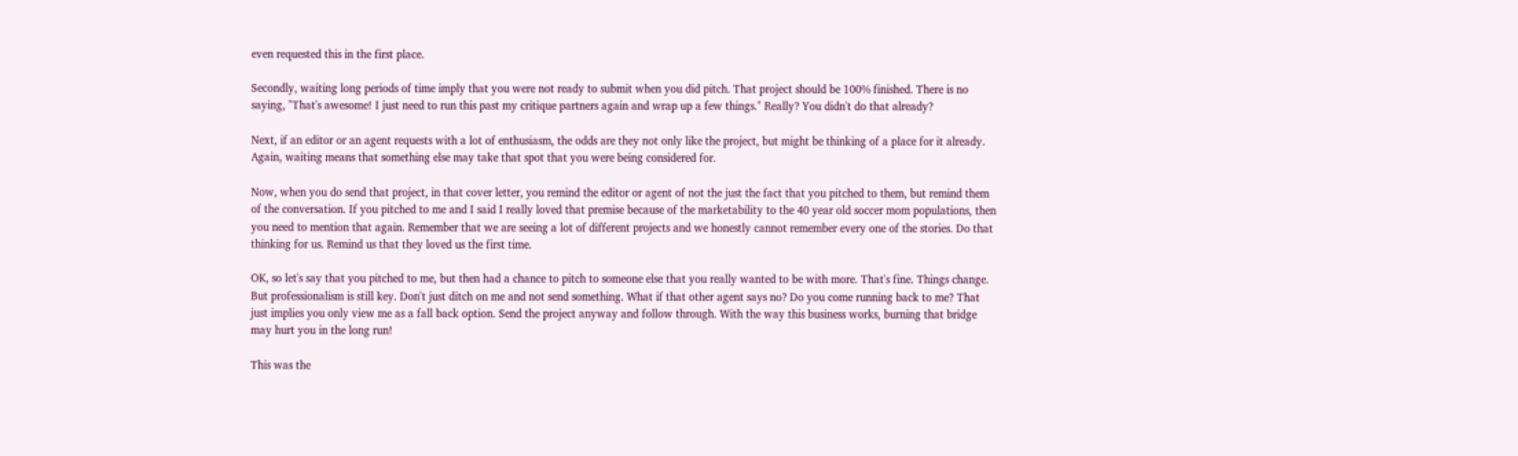even requested this in the first place.

Secondly, waiting long periods of time imply that you were not ready to submit when you did pitch. That project should be 100% finished. There is no saying, "That's awesome! I just need to run this past my critique partners again and wrap up a few things." Really? You didn't do that already?

Next, if an editor or an agent requests with a lot of enthusiasm, the odds are they not only like the project, but might be thinking of a place for it already. Again, waiting means that something else may take that spot that you were being considered for.

Now, when you do send that project, in that cover letter, you remind the editor or agent of not the just the fact that you pitched to them, but remind them of the conversation. If you pitched to me and I said I really loved that premise because of the marketability to the 40 year old soccer mom populations, then you need to mention that again. Remember that we are seeing a lot of different projects and we honestly cannot remember every one of the stories. Do that thinking for us. Remind us that they loved us the first time.

OK, so let's say that you pitched to me, but then had a chance to pitch to someone else that you really wanted to be with more. That's fine. Things change. But professionalism is still key. Don't just ditch on me and not send something. What if that other agent says no? Do you come running back to me? That just implies you only view me as a fall back option. Send the project anyway and follow through. With the way this business works, burning that bridge may hurt you in the long run!

This was the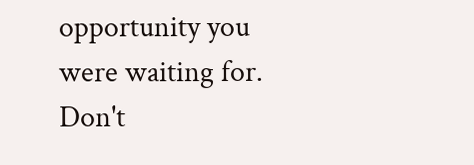opportunity you were waiting for. Don't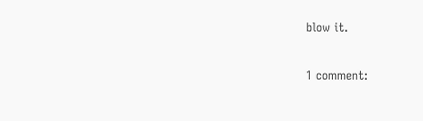blow it.

1 comment: